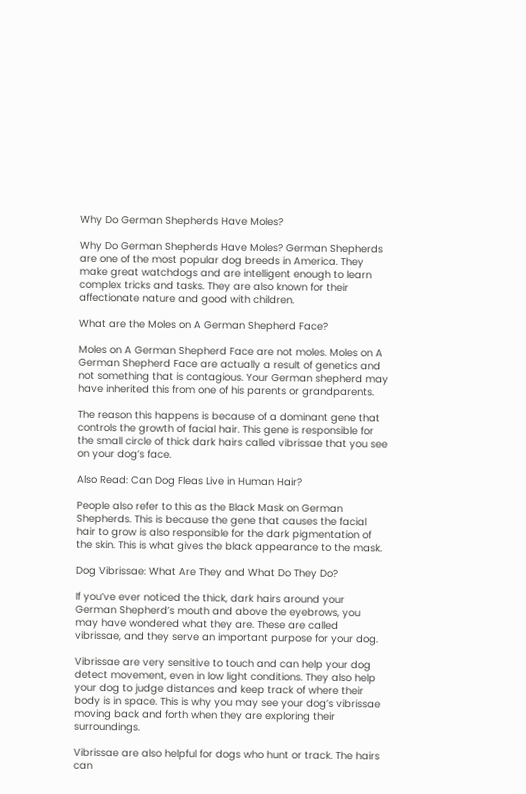Why Do German Shepherds Have Moles?

Why Do German Shepherds Have Moles? German Shepherds are one of the most popular dog breeds in America. They make great watchdogs and are intelligent enough to learn complex tricks and tasks. They are also known for their affectionate nature and good with children.

What are the Moles on A German Shepherd Face?

Moles on A German Shepherd Face are not moles. Moles on A German Shepherd Face are actually a result of genetics and not something that is contagious. Your German shepherd may have inherited this from one of his parents or grandparents.

The reason this happens is because of a dominant gene that controls the growth of facial hair. This gene is responsible for the small circle of thick dark hairs called vibrissae that you see on your dog’s face.

Also Read: Can Dog Fleas Live in Human Hair?

People also refer to this as the Black Mask on German Shepherds. This is because the gene that causes the facial hair to grow is also responsible for the dark pigmentation of the skin. This is what gives the black appearance to the mask.

Dog Vibrissae: What Are They and What Do They Do?

If you’ve ever noticed the thick, dark hairs around your German Shepherd’s mouth and above the eyebrows, you may have wondered what they are. These are called vibrissae, and they serve an important purpose for your dog.

Vibrissae are very sensitive to touch and can help your dog detect movement, even in low light conditions. They also help your dog to judge distances and keep track of where their body is in space. This is why you may see your dog’s vibrissae moving back and forth when they are exploring their surroundings.

Vibrissae are also helpful for dogs who hunt or track. The hairs can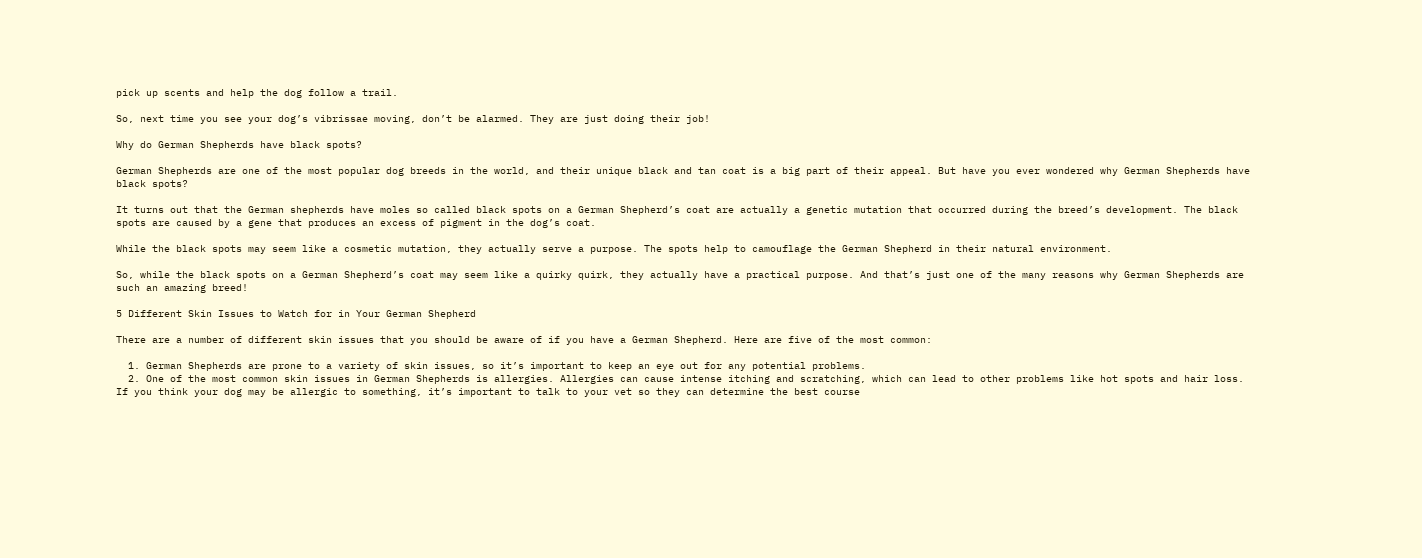pick up scents and help the dog follow a trail.

So, next time you see your dog’s vibrissae moving, don’t be alarmed. They are just doing their job!

Why do German Shepherds have black spots?

German Shepherds are one of the most popular dog breeds in the world, and their unique black and tan coat is a big part of their appeal. But have you ever wondered why German Shepherds have black spots?

It turns out that the German shepherds have moles so called black spots on a German Shepherd’s coat are actually a genetic mutation that occurred during the breed’s development. The black spots are caused by a gene that produces an excess of pigment in the dog’s coat.

While the black spots may seem like a cosmetic mutation, they actually serve a purpose. The spots help to camouflage the German Shepherd in their natural environment.

So, while the black spots on a German Shepherd’s coat may seem like a quirky quirk, they actually have a practical purpose. And that’s just one of the many reasons why German Shepherds are such an amazing breed!

5 Different Skin Issues to Watch for in Your German Shepherd

There are a number of different skin issues that you should be aware of if you have a German Shepherd. Here are five of the most common:

  1. German Shepherds are prone to a variety of skin issues, so it’s important to keep an eye out for any potential problems.
  2. One of the most common skin issues in German Shepherds is allergies. Allergies can cause intense itching and scratching, which can lead to other problems like hot spots and hair loss. If you think your dog may be allergic to something, it’s important to talk to your vet so they can determine the best course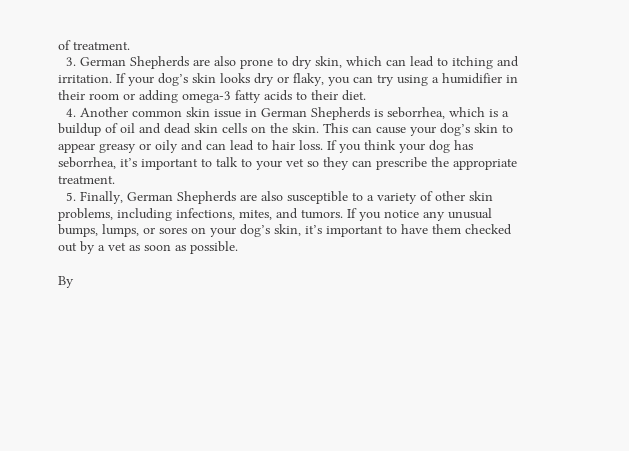of treatment.
  3. German Shepherds are also prone to dry skin, which can lead to itching and irritation. If your dog’s skin looks dry or flaky, you can try using a humidifier in their room or adding omega-3 fatty acids to their diet.
  4. Another common skin issue in German Shepherds is seborrhea, which is a buildup of oil and dead skin cells on the skin. This can cause your dog’s skin to appear greasy or oily and can lead to hair loss. If you think your dog has seborrhea, it’s important to talk to your vet so they can prescribe the appropriate treatment.
  5. Finally, German Shepherds are also susceptible to a variety of other skin problems, including infections, mites, and tumors. If you notice any unusual bumps, lumps, or sores on your dog’s skin, it’s important to have them checked out by a vet as soon as possible.

By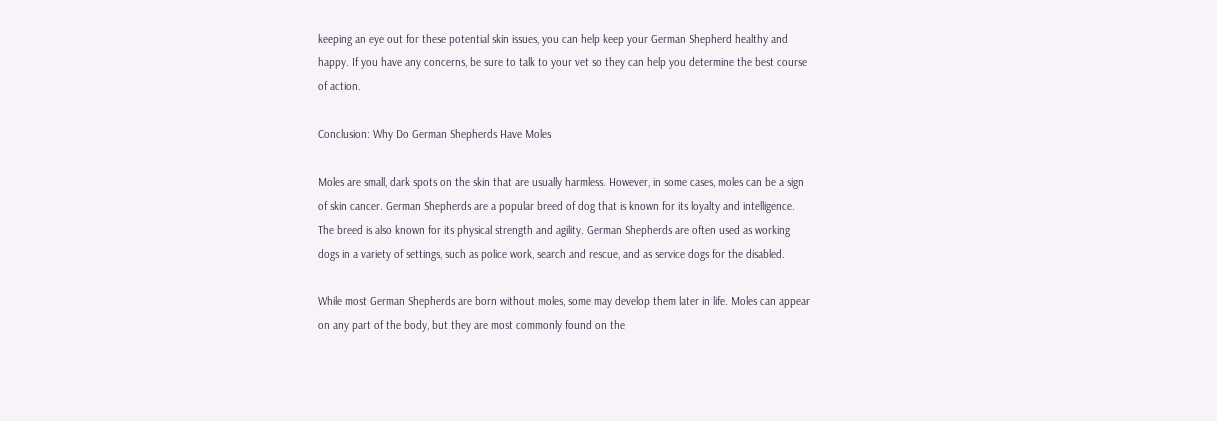keeping an eye out for these potential skin issues, you can help keep your German Shepherd healthy and happy. If you have any concerns, be sure to talk to your vet so they can help you determine the best course of action.

Conclusion: Why Do German Shepherds Have Moles

Moles are small, dark spots on the skin that are usually harmless. However, in some cases, moles can be a sign of skin cancer. German Shepherds are a popular breed of dog that is known for its loyalty and intelligence. The breed is also known for its physical strength and agility. German Shepherds are often used as working dogs in a variety of settings, such as police work, search and rescue, and as service dogs for the disabled.

While most German Shepherds are born without moles, some may develop them later in life. Moles can appear on any part of the body, but they are most commonly found on the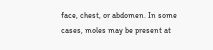face, chest, or abdomen. In some cases, moles may be present at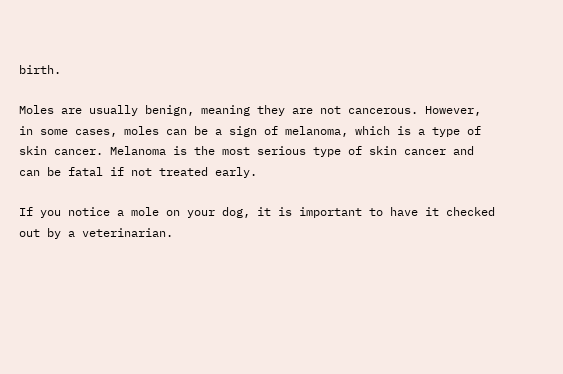birth.

Moles are usually benign, meaning they are not cancerous. However, in some cases, moles can be a sign of melanoma, which is a type of skin cancer. Melanoma is the most serious type of skin cancer and can be fatal if not treated early.

If you notice a mole on your dog, it is important to have it checked out by a veterinarian.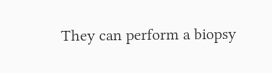They can perform a biopsy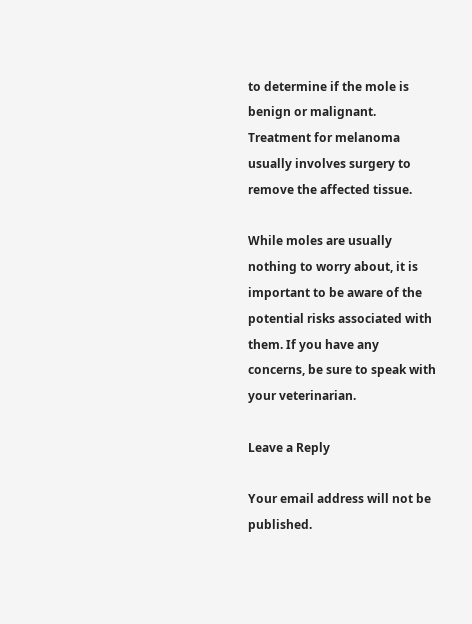to determine if the mole is benign or malignant. Treatment for melanoma usually involves surgery to remove the affected tissue.

While moles are usually nothing to worry about, it is important to be aware of the potential risks associated with them. If you have any concerns, be sure to speak with your veterinarian.

Leave a Reply

Your email address will not be published.